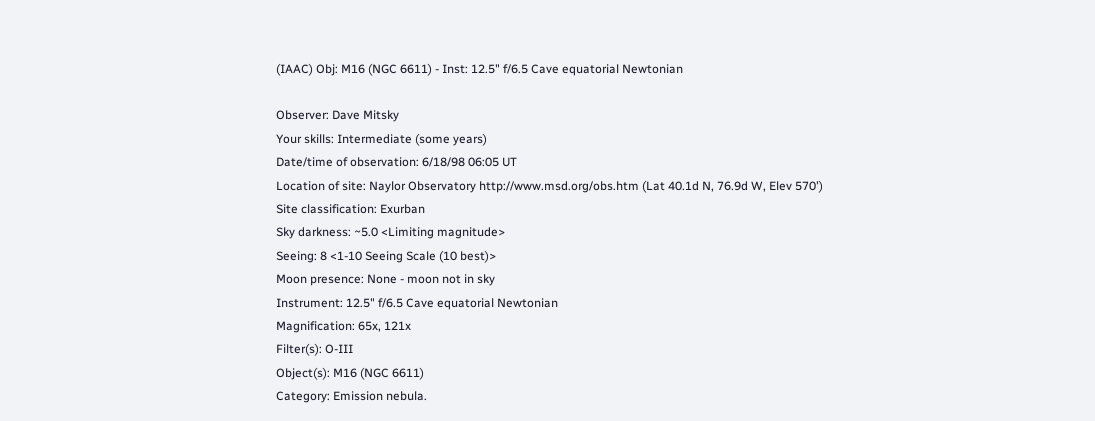(IAAC) Obj: M16 (NGC 6611) - Inst: 12.5" f/6.5 Cave equatorial Newtonian

Observer: Dave Mitsky
Your skills: Intermediate (some years)
Date/time of observation: 6/18/98 06:05 UT
Location of site: Naylor Observatory http://www.msd.org/obs.htm (Lat 40.1d N, 76.9d W, Elev 570')
Site classification: Exurban
Sky darkness: ~5.0 <Limiting magnitude>
Seeing: 8 <1-10 Seeing Scale (10 best)>
Moon presence: None - moon not in sky
Instrument: 12.5" f/6.5 Cave equatorial Newtonian
Magnification: 65x, 121x
Filter(s): O-III
Object(s): M16 (NGC 6611)
Category: Emission nebula.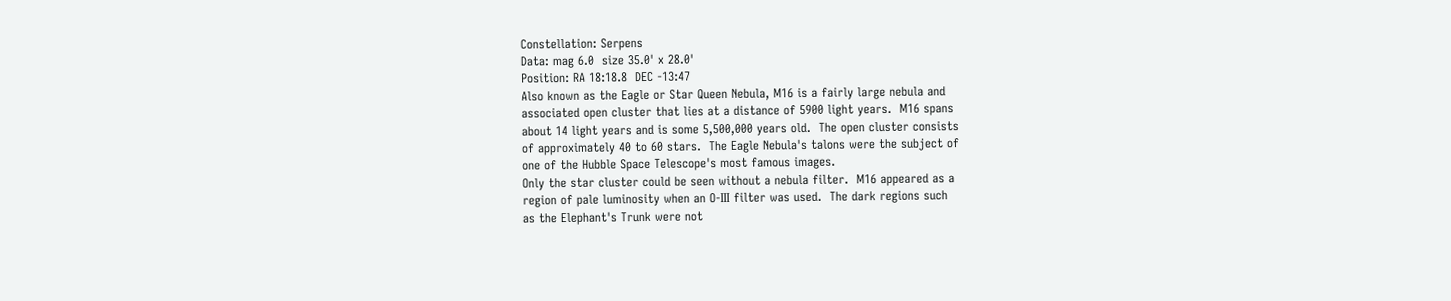Constellation: Serpens
Data: mag 6.0  size 35.0' x 28.0'
Position: RA 18:18.8  DEC -13:47
Also known as the Eagle or Star Queen Nebula, M16 is a fairly large nebula and
associated open cluster that lies at a distance of 5900 light years.  M16 spans
about 14 light years and is some 5,500,000 years old.  The open cluster consists
of approximately 40 to 60 stars.  The Eagle Nebula's talons were the subject of
one of the Hubble Space Telescope's most famous images.
Only the star cluster could be seen without a nebula filter.  M16 appeared as a
region of pale luminosity when an O-III filter was used.  The dark regions such
as the Elephant's Trunk were not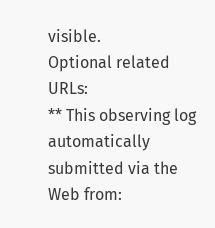visible.
Optional related URLs:
** This observing log automatically submitted via the Web from: